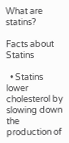What are statins?

Facts about Statins

  • Statins lower cholesterol by slowing down the production of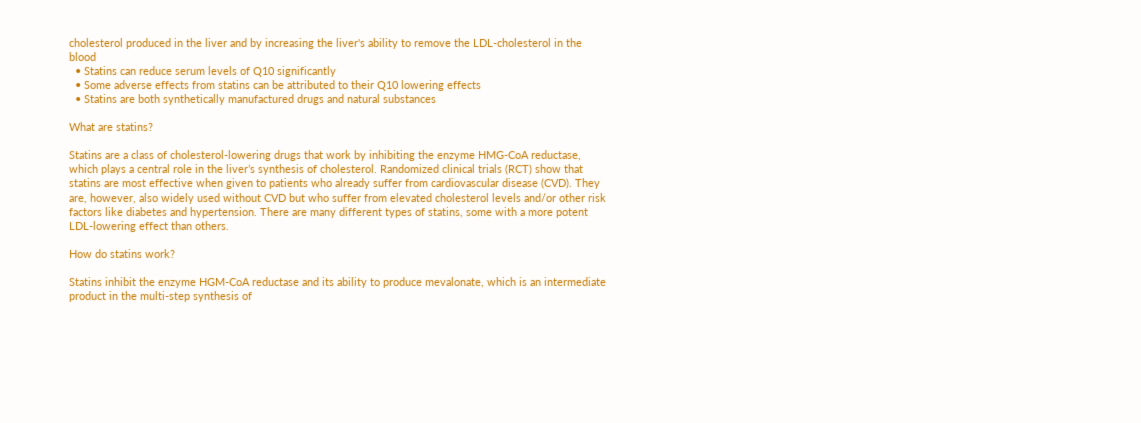cholesterol produced in the liver and by increasing the liver's ability to remove the LDL-cholesterol in the blood
  • Statins can reduce serum levels of Q10 significantly
  • Some adverse effects from statins can be attributed to their Q10 lowering effects
  • Statins are both synthetically manufactured drugs and natural substances

What are statins?

Statins are a class of cholesterol-lowering drugs that work by inhibiting the enzyme HMG-CoA reductase, which plays a central role in the liver’s synthesis of cholesterol. Randomized clinical trials (RCT) show that statins are most effective when given to patients who already suffer from cardiovascular disease (CVD). They are, however, also widely used without CVD but who suffer from elevated cholesterol levels and/or other risk factors like diabetes and hypertension. There are many different types of statins, some with a more potent LDL-lowering effect than others.

How do statins work?

Statins inhibit the enzyme HGM-CoA reductase and its ability to produce mevalonate, which is an intermediate product in the multi-step synthesis of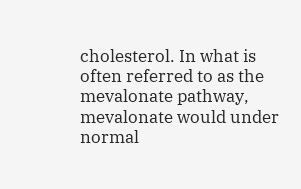cholesterol. In what is often referred to as the mevalonate pathway, mevalonate would under normal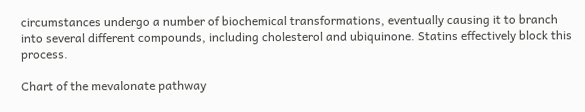circumstances undergo a number of biochemical transformations, eventually causing it to branch into several different compounds, including cholesterol and ubiquinone. Statins effectively block this process.

Chart of the mevalonate pathway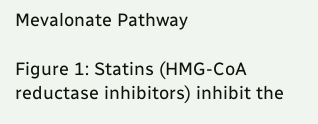Mevalonate Pathway

Figure 1: Statins (HMG-CoA reductase inhibitors) inhibit the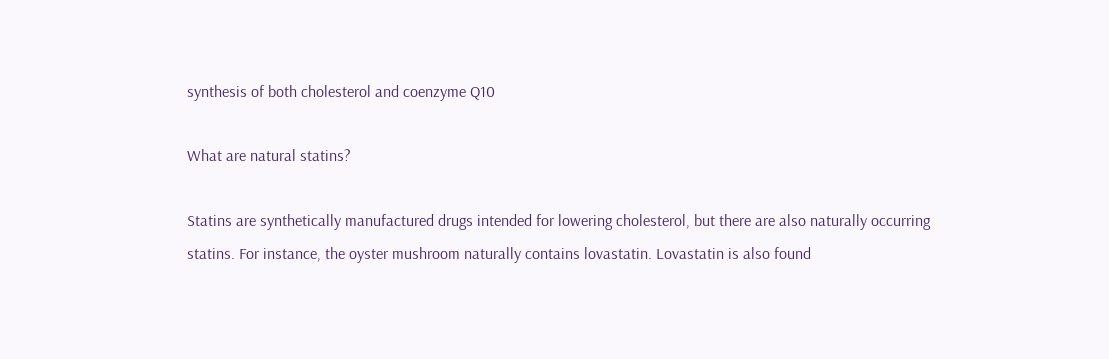synthesis of both cholesterol and coenzyme Q10

What are natural statins?

Statins are synthetically manufactured drugs intended for lowering cholesterol, but there are also naturally occurring statins. For instance, the oyster mushroom naturally contains lovastatin. Lovastatin is also found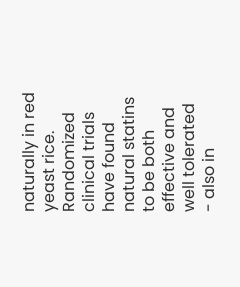naturally in red yeast rice. Randomized clinical trials have found natural statins to be both effective and well tolerated - also in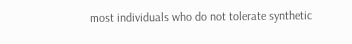most individuals who do not tolerate synthetic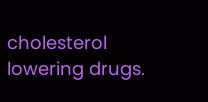cholesterol lowering drugs.